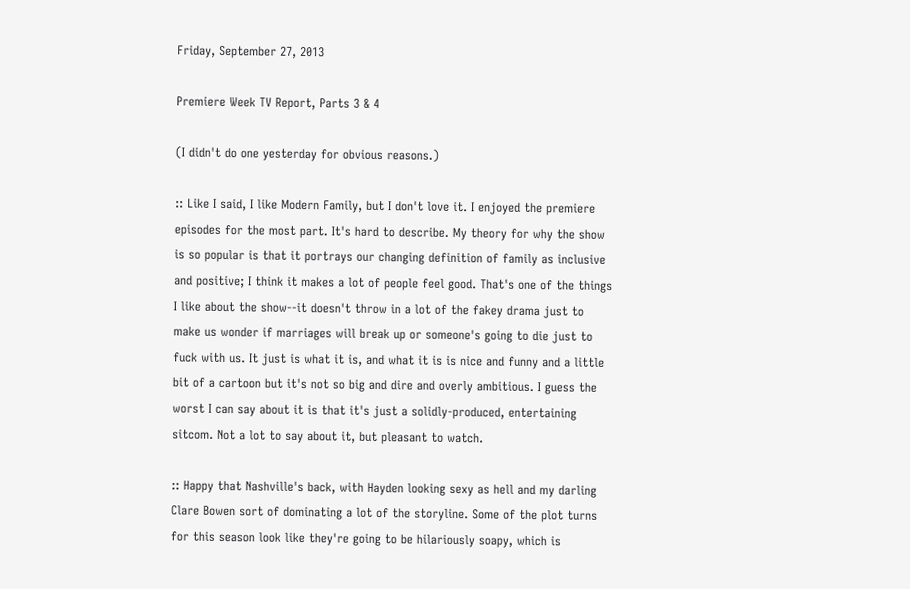Friday, September 27, 2013

Premiere Week TV Report, Parts 3 & 4

(I didn't do one yesterday for obvious reasons.)

:: Like I said, I like Modern Family, but I don't love it. I enjoyed the premiere episodes for the most part. It's hard to describe. My theory for why the show is so popular is that it portrays our changing definition of family as inclusive and positive; I think it makes a lot of people feel good. That's one of the things I like about the show--it doesn't throw in a lot of the fakey drama just to make us wonder if marriages will break up or someone's going to die just to fuck with us. It just is what it is, and what it is is nice and funny and a little bit of a cartoon but it's not so big and dire and overly ambitious. I guess the worst I can say about it is that it's just a solidly-produced, entertaining sitcom. Not a lot to say about it, but pleasant to watch.

:: Happy that Nashville's back, with Hayden looking sexy as hell and my darling Clare Bowen sort of dominating a lot of the storyline. Some of the plot turns for this season look like they're going to be hilariously soapy, which is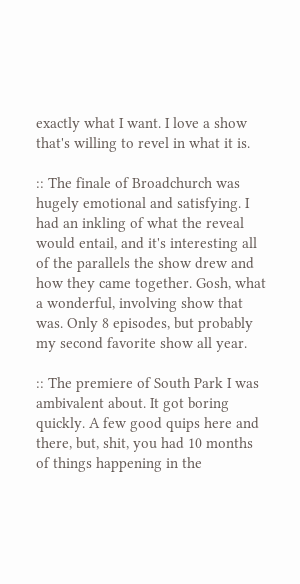exactly what I want. I love a show that's willing to revel in what it is.

:: The finale of Broadchurch was hugely emotional and satisfying. I had an inkling of what the reveal would entail, and it's interesting all of the parallels the show drew and how they came together. Gosh, what a wonderful, involving show that was. Only 8 episodes, but probably my second favorite show all year.

:: The premiere of South Park I was ambivalent about. It got boring quickly. A few good quips here and there, but, shit, you had 10 months of things happening in the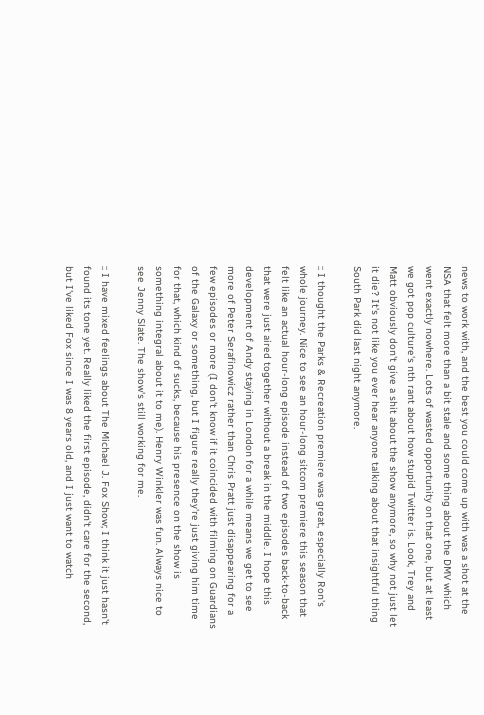news to work with, and the best you could come up with was a shot at the NSA that felt more than a bit stale and some thing about the DMV which went exactly nowhere. Lots of wasted opportunity on that one, but at least we got pop culture's nth rant about how stupid Twitter is. Look, Trey and Matt obviously don't give a shit about the show anymore, so why not just let it die? It's not like you ever hear anyone talking about that insightful thing South Park did last night anymore.

:: I thought the Parks & Recreation premiere was great, especially Ron's whole journey. Nice to see an hour-long sitcom premiere this season that felt like an actual hour-long episode instead of two episodes back-to-back that were just aired together without a break in the middle. I hope this development of Andy staying in London for a while means we get to see more of Peter Serafinowicz rather than Chris Pratt just disappearing for a few episodes or more (I don't know if it coincided with filming on Guardians of the Galaxy or something, but I figure really they're just giving him time for that, which kind of sucks, because his presence on the show is something integral about it to me). Henry Winkler was fun. Always nice to see Jenny Slate. The show's still working for me.

:: I have mixed feelings about The Michael J. Fox Show; I think it just hasn't found its tone yet. Really liked the first episode, didn't care for the second, but I've liked Fox since I was 8 years old, and I just want to watch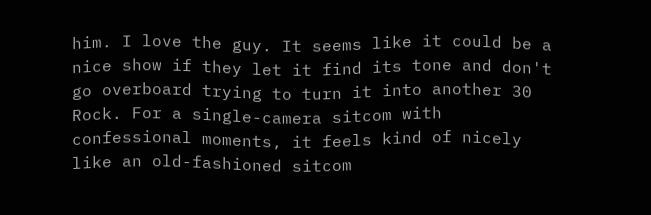him. I love the guy. It seems like it could be a nice show if they let it find its tone and don't go overboard trying to turn it into another 30 Rock. For a single-camera sitcom with confessional moments, it feels kind of nicely like an old-fashioned sitcom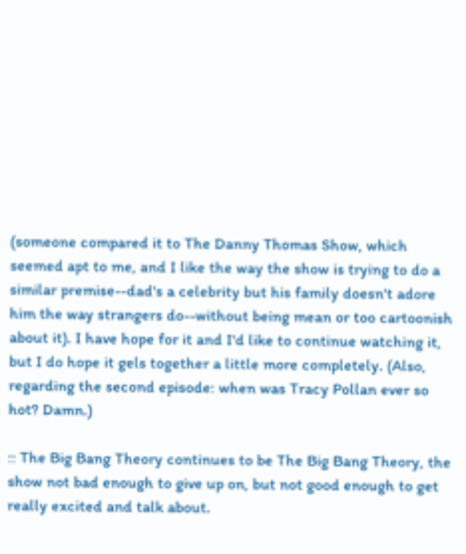(someone compared it to The Danny Thomas Show, which seemed apt to me, and I like the way the show is trying to do a similar premise--dad's a celebrity but his family doesn't adore him the way strangers do--without being mean or too cartoonish about it). I have hope for it and I'd like to continue watching it, but I do hope it gels together a little more completely. (Also, regarding the second episode: when was Tracy Pollan ever so hot? Damn.)

:: The Big Bang Theory continues to be The Big Bang Theory, the show not bad enough to give up on, but not good enough to get really excited and talk about.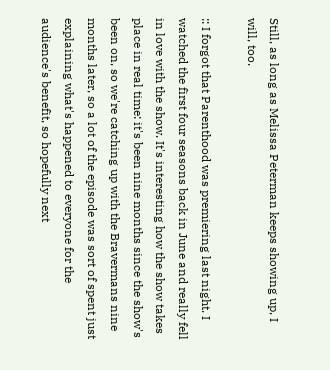Still, as long as Melissa Peterman keeps showing up, I will, too.

:: I forgot that Parenthood was premiering last night. I watched the first four seasons back in June and really fell in love with the show. It's interesting how the show takes place in real time: it's been nine months since the show's been on, so we're catching up with the Bravermans nine months later, so a lot of the episode was sort of spent just explaining what's happened to everyone for the audience's benefit, so hopefully next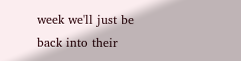week we'll just be back into their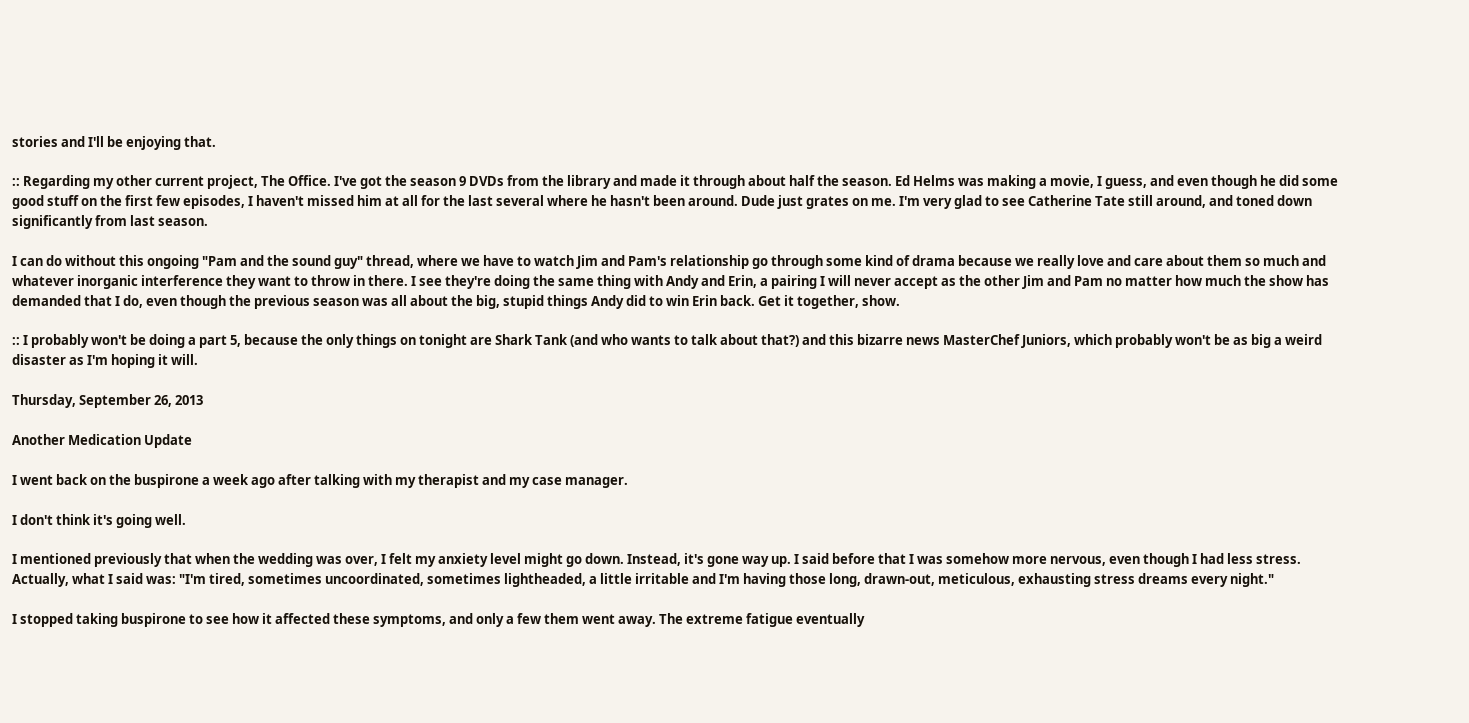stories and I'll be enjoying that.

:: Regarding my other current project, The Office. I've got the season 9 DVDs from the library and made it through about half the season. Ed Helms was making a movie, I guess, and even though he did some good stuff on the first few episodes, I haven't missed him at all for the last several where he hasn't been around. Dude just grates on me. I'm very glad to see Catherine Tate still around, and toned down significantly from last season.

I can do without this ongoing "Pam and the sound guy" thread, where we have to watch Jim and Pam's relationship go through some kind of drama because we really love and care about them so much and whatever inorganic interference they want to throw in there. I see they're doing the same thing with Andy and Erin, a pairing I will never accept as the other Jim and Pam no matter how much the show has demanded that I do, even though the previous season was all about the big, stupid things Andy did to win Erin back. Get it together, show.

:: I probably won't be doing a part 5, because the only things on tonight are Shark Tank (and who wants to talk about that?) and this bizarre news MasterChef Juniors, which probably won't be as big a weird disaster as I'm hoping it will.

Thursday, September 26, 2013

Another Medication Update

I went back on the buspirone a week ago after talking with my therapist and my case manager.

I don't think it's going well.

I mentioned previously that when the wedding was over, I felt my anxiety level might go down. Instead, it's gone way up. I said before that I was somehow more nervous, even though I had less stress. Actually, what I said was: "I'm tired, sometimes uncoordinated, sometimes lightheaded, a little irritable and I'm having those long, drawn-out, meticulous, exhausting stress dreams every night."

I stopped taking buspirone to see how it affected these symptoms, and only a few them went away. The extreme fatigue eventually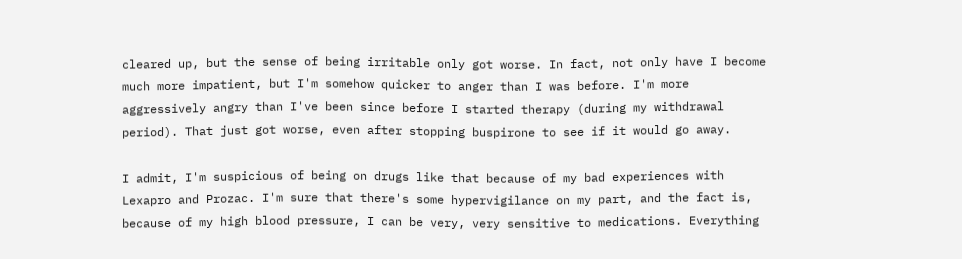cleared up, but the sense of being irritable only got worse. In fact, not only have I become much more impatient, but I'm somehow quicker to anger than I was before. I'm more aggressively angry than I've been since before I started therapy (during my withdrawal period). That just got worse, even after stopping buspirone to see if it would go away.

I admit, I'm suspicious of being on drugs like that because of my bad experiences with Lexapro and Prozac. I'm sure that there's some hypervigilance on my part, and the fact is, because of my high blood pressure, I can be very, very sensitive to medications. Everything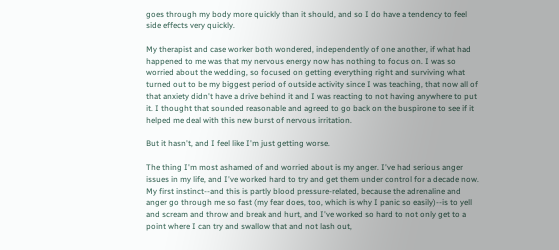goes through my body more quickly than it should, and so I do have a tendency to feel side effects very quickly.

My therapist and case worker both wondered, independently of one another, if what had happened to me was that my nervous energy now has nothing to focus on. I was so worried about the wedding, so focused on getting everything right and surviving what turned out to be my biggest period of outside activity since I was teaching, that now all of that anxiety didn't have a drive behind it and I was reacting to not having anywhere to put it. I thought that sounded reasonable and agreed to go back on the buspirone to see if it helped me deal with this new burst of nervous irritation.

But it hasn't, and I feel like I'm just getting worse.

The thing I'm most ashamed of and worried about is my anger. I've had serious anger issues in my life, and I've worked hard to try and get them under control for a decade now. My first instinct--and this is partly blood pressure-related, because the adrenaline and anger go through me so fast (my fear does, too, which is why I panic so easily)--is to yell and scream and throw and break and hurt, and I've worked so hard to not only get to a point where I can try and swallow that and not lash out,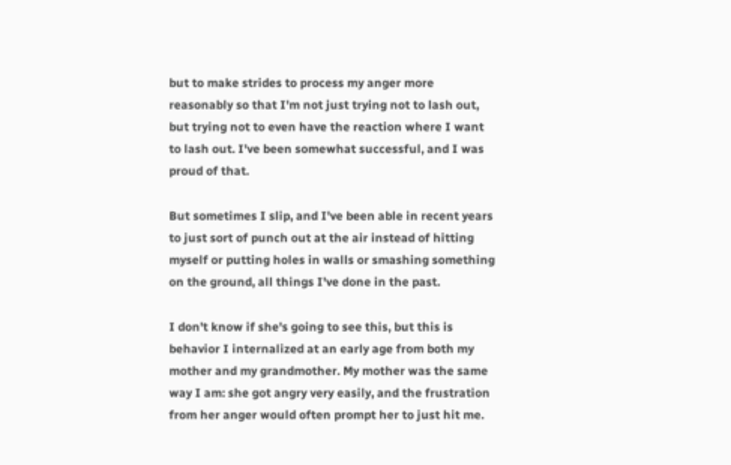but to make strides to process my anger more reasonably so that I'm not just trying not to lash out, but trying not to even have the reaction where I want to lash out. I've been somewhat successful, and I was proud of that.

But sometimes I slip, and I've been able in recent years to just sort of punch out at the air instead of hitting myself or putting holes in walls or smashing something on the ground, all things I've done in the past.

I don't know if she's going to see this, but this is behavior I internalized at an early age from both my mother and my grandmother. My mother was the same way I am: she got angry very easily, and the frustration from her anger would often prompt her to just hit me.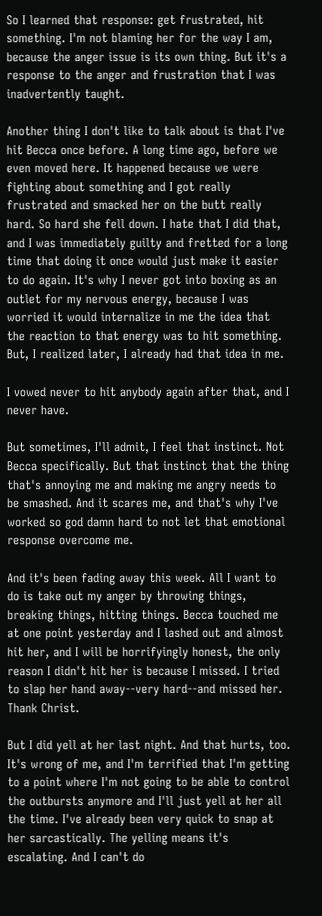So I learned that response: get frustrated, hit something. I'm not blaming her for the way I am, because the anger issue is its own thing. But it's a response to the anger and frustration that I was inadvertently taught.

Another thing I don't like to talk about is that I've hit Becca once before. A long time ago, before we even moved here. It happened because we were fighting about something and I got really frustrated and smacked her on the butt really hard. So hard she fell down. I hate that I did that, and I was immediately guilty and fretted for a long time that doing it once would just make it easier to do again. It's why I never got into boxing as an outlet for my nervous energy, because I was worried it would internalize in me the idea that the reaction to that energy was to hit something. But, I realized later, I already had that idea in me.

I vowed never to hit anybody again after that, and I never have.

But sometimes, I'll admit, I feel that instinct. Not Becca specifically. But that instinct that the thing that's annoying me and making me angry needs to be smashed. And it scares me, and that's why I've worked so god damn hard to not let that emotional response overcome me.

And it's been fading away this week. All I want to do is take out my anger by throwing things, breaking things, hitting things. Becca touched me at one point yesterday and I lashed out and almost hit her, and I will be horrifyingly honest, the only reason I didn't hit her is because I missed. I tried to slap her hand away--very hard--and missed her. Thank Christ.

But I did yell at her last night. And that hurts, too. It's wrong of me, and I'm terrified that I'm getting to a point where I'm not going to be able to control the outbursts anymore and I'll just yell at her all the time. I've already been very quick to snap at her sarcastically. The yelling means it's escalating. And I can't do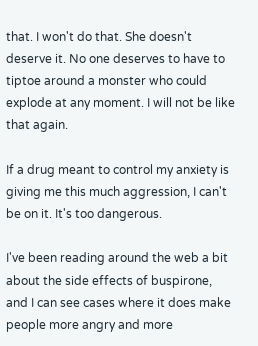that. I won't do that. She doesn't deserve it. No one deserves to have to tiptoe around a monster who could explode at any moment. I will not be like that again.

If a drug meant to control my anxiety is giving me this much aggression, I can't be on it. It's too dangerous.

I've been reading around the web a bit about the side effects of buspirone, and I can see cases where it does make people more angry and more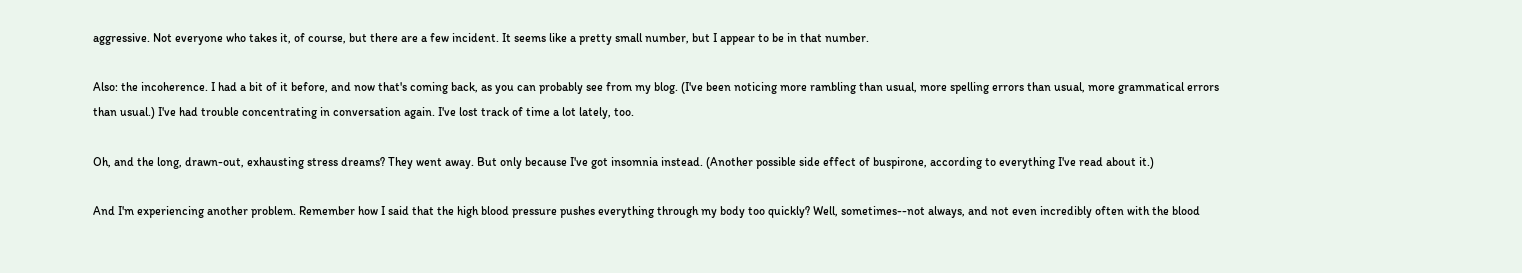aggressive. Not everyone who takes it, of course, but there are a few incident. It seems like a pretty small number, but I appear to be in that number.

Also: the incoherence. I had a bit of it before, and now that's coming back, as you can probably see from my blog. (I've been noticing more rambling than usual, more spelling errors than usual, more grammatical errors than usual.) I've had trouble concentrating in conversation again. I've lost track of time a lot lately, too.

Oh, and the long, drawn-out, exhausting stress dreams? They went away. But only because I've got insomnia instead. (Another possible side effect of buspirone, according to everything I've read about it.)

And I'm experiencing another problem. Remember how I said that the high blood pressure pushes everything through my body too quickly? Well, sometimes--not always, and not even incredibly often with the blood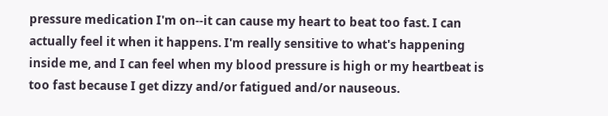pressure medication I'm on--it can cause my heart to beat too fast. I can actually feel it when it happens. I'm really sensitive to what's happening inside me, and I can feel when my blood pressure is high or my heartbeat is too fast because I get dizzy and/or fatigued and/or nauseous.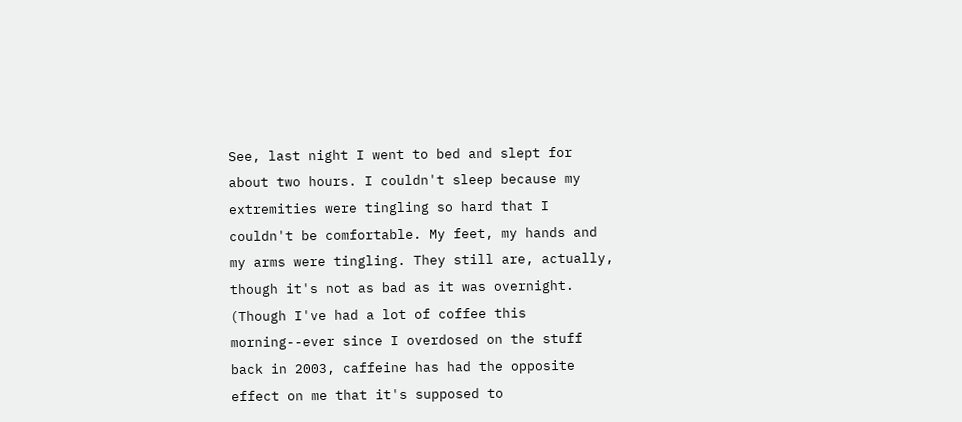See, last night I went to bed and slept for about two hours. I couldn't sleep because my extremities were tingling so hard that I couldn't be comfortable. My feet, my hands and my arms were tingling. They still are, actually, though it's not as bad as it was overnight. (Though I've had a lot of coffee this morning--ever since I overdosed on the stuff back in 2003, caffeine has had the opposite effect on me that it's supposed to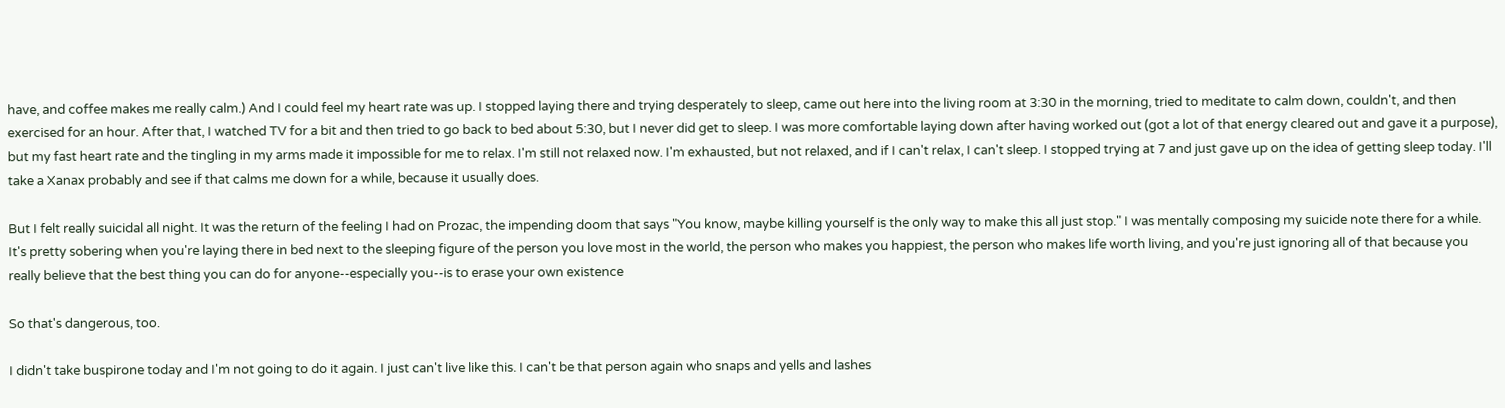have, and coffee makes me really calm.) And I could feel my heart rate was up. I stopped laying there and trying desperately to sleep, came out here into the living room at 3:30 in the morning, tried to meditate to calm down, couldn't, and then exercised for an hour. After that, I watched TV for a bit and then tried to go back to bed about 5:30, but I never did get to sleep. I was more comfortable laying down after having worked out (got a lot of that energy cleared out and gave it a purpose), but my fast heart rate and the tingling in my arms made it impossible for me to relax. I'm still not relaxed now. I'm exhausted, but not relaxed, and if I can't relax, I can't sleep. I stopped trying at 7 and just gave up on the idea of getting sleep today. I'll take a Xanax probably and see if that calms me down for a while, because it usually does.

But I felt really suicidal all night. It was the return of the feeling I had on Prozac, the impending doom that says "You know, maybe killing yourself is the only way to make this all just stop." I was mentally composing my suicide note there for a while. It's pretty sobering when you're laying there in bed next to the sleeping figure of the person you love most in the world, the person who makes you happiest, the person who makes life worth living, and you're just ignoring all of that because you really believe that the best thing you can do for anyone--especially you--is to erase your own existence

So that's dangerous, too.

I didn't take buspirone today and I'm not going to do it again. I just can't live like this. I can't be that person again who snaps and yells and lashes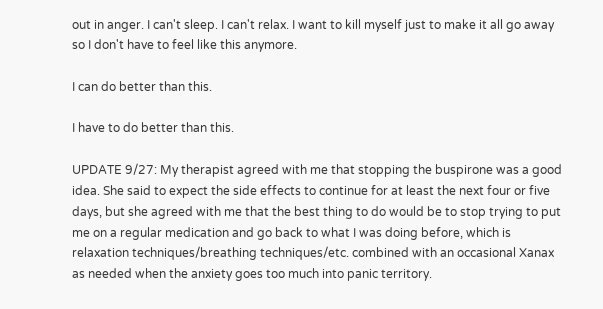out in anger. I can't sleep. I can't relax. I want to kill myself just to make it all go away so I don't have to feel like this anymore.

I can do better than this.

I have to do better than this.

UPDATE 9/27: My therapist agreed with me that stopping the buspirone was a good idea. She said to expect the side effects to continue for at least the next four or five days, but she agreed with me that the best thing to do would be to stop trying to put me on a regular medication and go back to what I was doing before, which is relaxation techniques/breathing techniques/etc. combined with an occasional Xanax as needed when the anxiety goes too much into panic territory.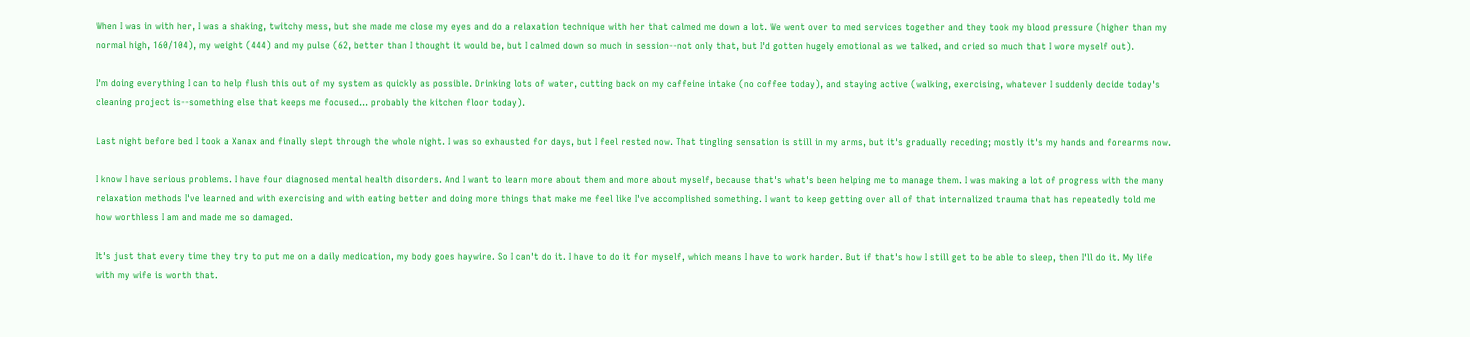When I was in with her, I was a shaking, twitchy mess, but she made me close my eyes and do a relaxation technique with her that calmed me down a lot. We went over to med services together and they took my blood pressure (higher than my normal high, 160/104), my weight (444) and my pulse (62, better than I thought it would be, but I calmed down so much in session--not only that, but I'd gotten hugely emotional as we talked, and cried so much that I wore myself out).

I'm doing everything I can to help flush this out of my system as quickly as possible. Drinking lots of water, cutting back on my caffeine intake (no coffee today), and staying active (walking, exercising, whatever I suddenly decide today's cleaning project is--something else that keeps me focused... probably the kitchen floor today).

Last night before bed I took a Xanax and finally slept through the whole night. I was so exhausted for days, but I feel rested now. That tingling sensation is still in my arms, but it's gradually receding; mostly it's my hands and forearms now.

I know I have serious problems. I have four diagnosed mental health disorders. And I want to learn more about them and more about myself, because that's what's been helping me to manage them. I was making a lot of progress with the many relaxation methods I've learned and with exercising and with eating better and doing more things that make me feel like I've accomplished something. I want to keep getting over all of that internalized trauma that has repeatedly told me how worthless I am and made me so damaged.

It's just that every time they try to put me on a daily medication, my body goes haywire. So I can't do it. I have to do it for myself, which means I have to work harder. But if that's how I still get to be able to sleep, then I'll do it. My life with my wife is worth that.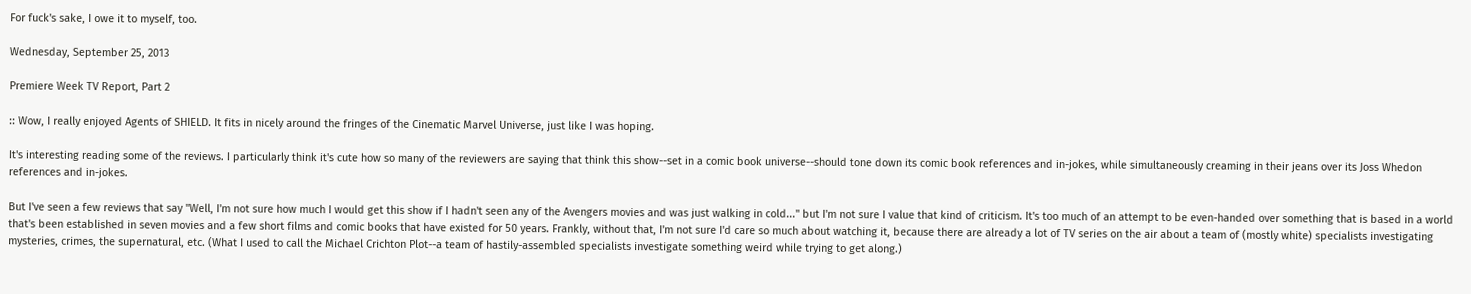For fuck's sake, I owe it to myself, too.

Wednesday, September 25, 2013

Premiere Week TV Report, Part 2

:: Wow, I really enjoyed Agents of SHIELD. It fits in nicely around the fringes of the Cinematic Marvel Universe, just like I was hoping.

It's interesting reading some of the reviews. I particularly think it's cute how so many of the reviewers are saying that think this show--set in a comic book universe--should tone down its comic book references and in-jokes, while simultaneously creaming in their jeans over its Joss Whedon references and in-jokes.

But I've seen a few reviews that say "Well, I'm not sure how much I would get this show if I hadn't seen any of the Avengers movies and was just walking in cold..." but I'm not sure I value that kind of criticism. It's too much of an attempt to be even-handed over something that is based in a world that's been established in seven movies and a few short films and comic books that have existed for 50 years. Frankly, without that, I'm not sure I'd care so much about watching it, because there are already a lot of TV series on the air about a team of (mostly white) specialists investigating mysteries, crimes, the supernatural, etc. (What I used to call the Michael Crichton Plot--a team of hastily-assembled specialists investigate something weird while trying to get along.)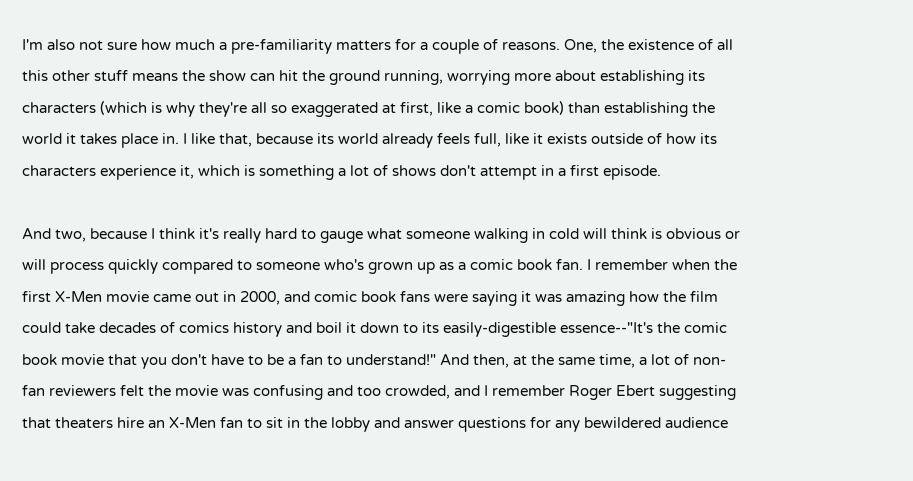I'm also not sure how much a pre-familiarity matters for a couple of reasons. One, the existence of all this other stuff means the show can hit the ground running, worrying more about establishing its characters (which is why they're all so exaggerated at first, like a comic book) than establishing the world it takes place in. I like that, because its world already feels full, like it exists outside of how its characters experience it, which is something a lot of shows don't attempt in a first episode.

And two, because I think it's really hard to gauge what someone walking in cold will think is obvious or will process quickly compared to someone who's grown up as a comic book fan. I remember when the first X-Men movie came out in 2000, and comic book fans were saying it was amazing how the film could take decades of comics history and boil it down to its easily-digestible essence--"It's the comic book movie that you don't have to be a fan to understand!" And then, at the same time, a lot of non-fan reviewers felt the movie was confusing and too crowded, and I remember Roger Ebert suggesting that theaters hire an X-Men fan to sit in the lobby and answer questions for any bewildered audience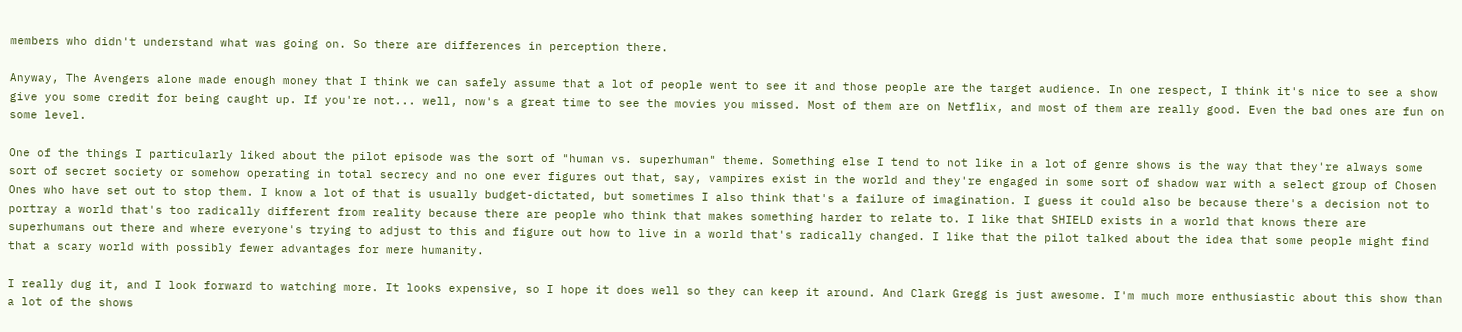members who didn't understand what was going on. So there are differences in perception there.

Anyway, The Avengers alone made enough money that I think we can safely assume that a lot of people went to see it and those people are the target audience. In one respect, I think it's nice to see a show give you some credit for being caught up. If you're not... well, now's a great time to see the movies you missed. Most of them are on Netflix, and most of them are really good. Even the bad ones are fun on some level.

One of the things I particularly liked about the pilot episode was the sort of "human vs. superhuman" theme. Something else I tend to not like in a lot of genre shows is the way that they're always some sort of secret society or somehow operating in total secrecy and no one ever figures out that, say, vampires exist in the world and they're engaged in some sort of shadow war with a select group of Chosen Ones who have set out to stop them. I know a lot of that is usually budget-dictated, but sometimes I also think that's a failure of imagination. I guess it could also be because there's a decision not to portray a world that's too radically different from reality because there are people who think that makes something harder to relate to. I like that SHIELD exists in a world that knows there are superhumans out there and where everyone's trying to adjust to this and figure out how to live in a world that's radically changed. I like that the pilot talked about the idea that some people might find that a scary world with possibly fewer advantages for mere humanity.

I really dug it, and I look forward to watching more. It looks expensive, so I hope it does well so they can keep it around. And Clark Gregg is just awesome. I'm much more enthusiastic about this show than a lot of the shows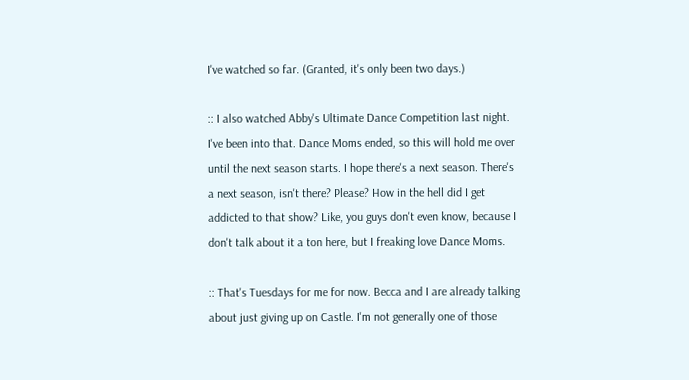I've watched so far. (Granted, it's only been two days.)

:: I also watched Abby's Ultimate Dance Competition last night. I've been into that. Dance Moms ended, so this will hold me over until the next season starts. I hope there's a next season. There's a next season, isn't there? Please? How in the hell did I get addicted to that show? Like, you guys don't even know, because I don't talk about it a ton here, but I freaking love Dance Moms.

:: That's Tuesdays for me for now. Becca and I are already talking about just giving up on Castle. I'm not generally one of those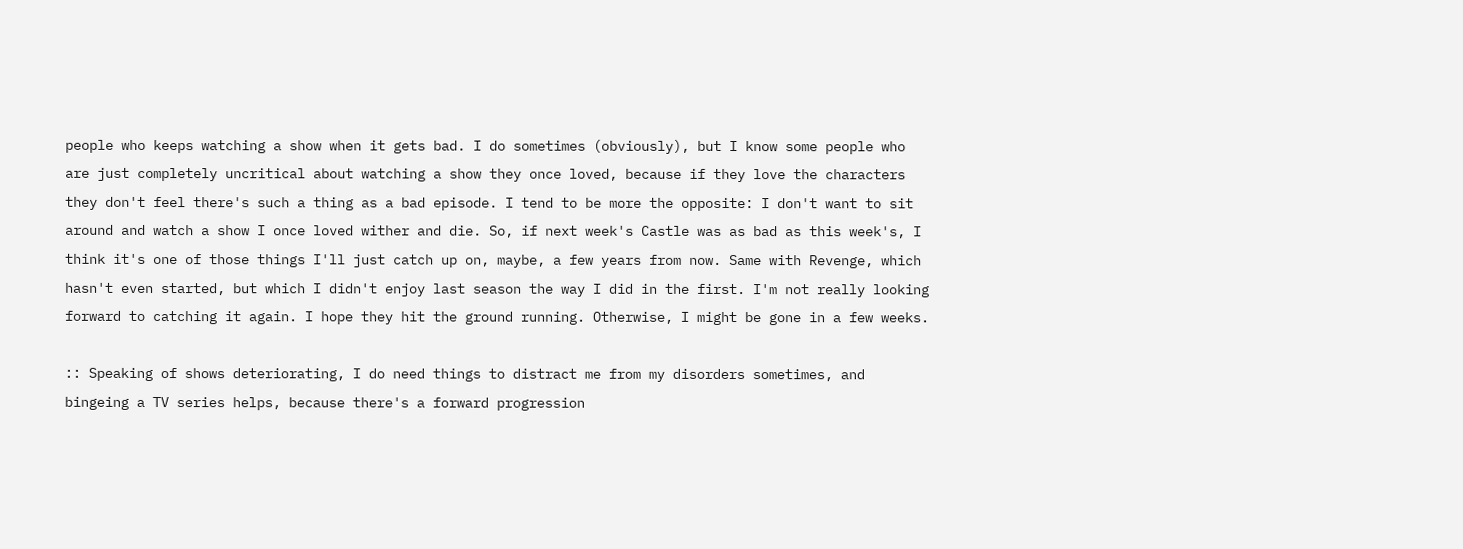people who keeps watching a show when it gets bad. I do sometimes (obviously), but I know some people who are just completely uncritical about watching a show they once loved, because if they love the characters they don't feel there's such a thing as a bad episode. I tend to be more the opposite: I don't want to sit around and watch a show I once loved wither and die. So, if next week's Castle was as bad as this week's, I think it's one of those things I'll just catch up on, maybe, a few years from now. Same with Revenge, which hasn't even started, but which I didn't enjoy last season the way I did in the first. I'm not really looking forward to catching it again. I hope they hit the ground running. Otherwise, I might be gone in a few weeks.

:: Speaking of shows deteriorating, I do need things to distract me from my disorders sometimes, and bingeing a TV series helps, because there's a forward progression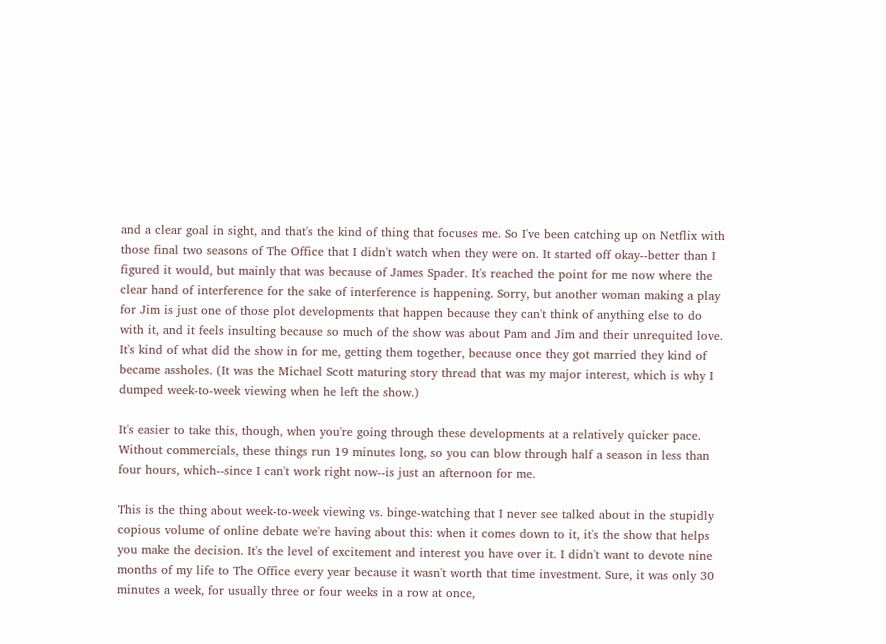and a clear goal in sight, and that's the kind of thing that focuses me. So I've been catching up on Netflix with those final two seasons of The Office that I didn't watch when they were on. It started off okay--better than I figured it would, but mainly that was because of James Spader. It's reached the point for me now where the clear hand of interference for the sake of interference is happening. Sorry, but another woman making a play for Jim is just one of those plot developments that happen because they can't think of anything else to do with it, and it feels insulting because so much of the show was about Pam and Jim and their unrequited love. It's kind of what did the show in for me, getting them together, because once they got married they kind of became assholes. (It was the Michael Scott maturing story thread that was my major interest, which is why I dumped week-to-week viewing when he left the show.)

It's easier to take this, though, when you're going through these developments at a relatively quicker pace. Without commercials, these things run 19 minutes long, so you can blow through half a season in less than four hours, which--since I can't work right now--is just an afternoon for me.

This is the thing about week-to-week viewing vs. binge-watching that I never see talked about in the stupidly copious volume of online debate we're having about this: when it comes down to it, it's the show that helps you make the decision. It's the level of excitement and interest you have over it. I didn't want to devote nine months of my life to The Office every year because it wasn't worth that time investment. Sure, it was only 30 minutes a week, for usually three or four weeks in a row at once,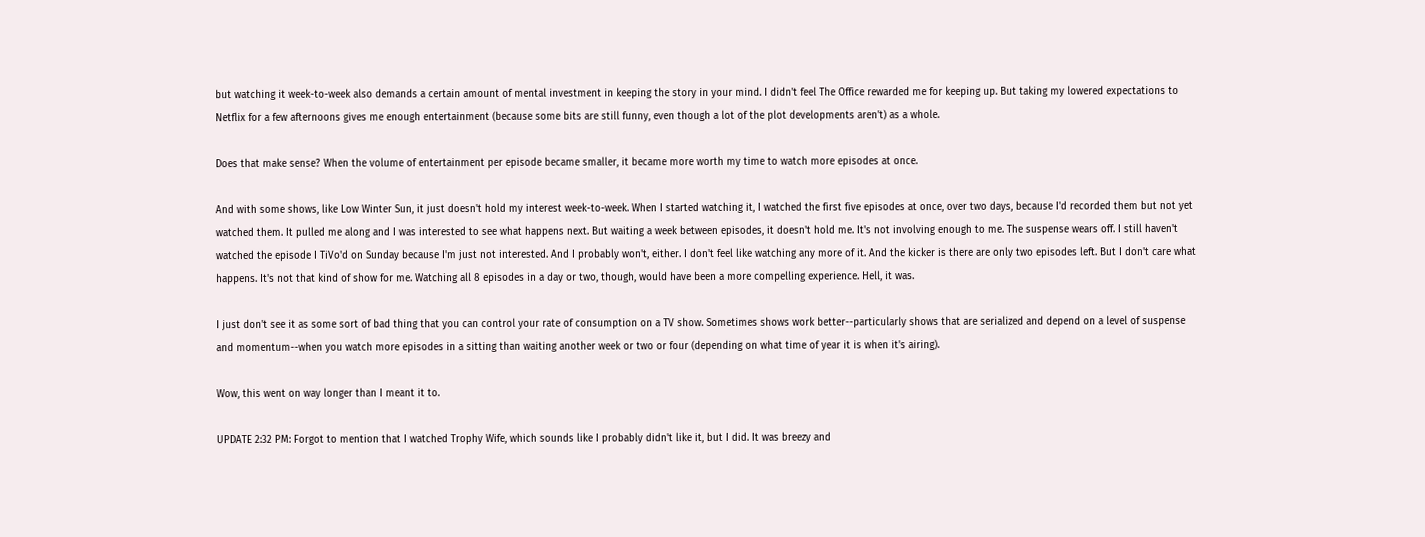but watching it week-to-week also demands a certain amount of mental investment in keeping the story in your mind. I didn't feel The Office rewarded me for keeping up. But taking my lowered expectations to Netflix for a few afternoons gives me enough entertainment (because some bits are still funny, even though a lot of the plot developments aren't) as a whole.

Does that make sense? When the volume of entertainment per episode became smaller, it became more worth my time to watch more episodes at once.

And with some shows, like Low Winter Sun, it just doesn't hold my interest week-to-week. When I started watching it, I watched the first five episodes at once, over two days, because I'd recorded them but not yet watched them. It pulled me along and I was interested to see what happens next. But waiting a week between episodes, it doesn't hold me. It's not involving enough to me. The suspense wears off. I still haven't watched the episode I TiVo'd on Sunday because I'm just not interested. And I probably won't, either. I don't feel like watching any more of it. And the kicker is there are only two episodes left. But I don't care what happens. It's not that kind of show for me. Watching all 8 episodes in a day or two, though, would have been a more compelling experience. Hell, it was.

I just don't see it as some sort of bad thing that you can control your rate of consumption on a TV show. Sometimes shows work better--particularly shows that are serialized and depend on a level of suspense and momentum--when you watch more episodes in a sitting than waiting another week or two or four (depending on what time of year it is when it's airing).

Wow, this went on way longer than I meant it to.

UPDATE 2:32 PM: Forgot to mention that I watched Trophy Wife, which sounds like I probably didn't like it, but I did. It was breezy and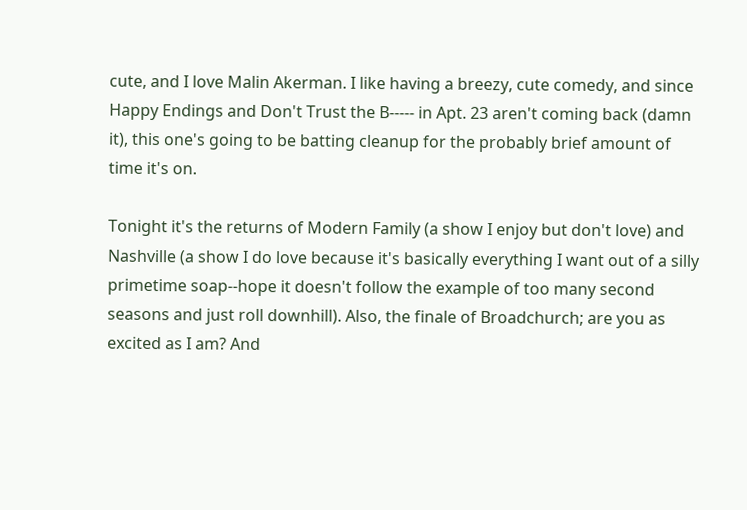cute, and I love Malin Akerman. I like having a breezy, cute comedy, and since Happy Endings and Don't Trust the B----- in Apt. 23 aren't coming back (damn it), this one's going to be batting cleanup for the probably brief amount of time it's on.

Tonight it's the returns of Modern Family (a show I enjoy but don't love) and Nashville (a show I do love because it's basically everything I want out of a silly primetime soap--hope it doesn't follow the example of too many second seasons and just roll downhill). Also, the finale of Broadchurch; are you as excited as I am? And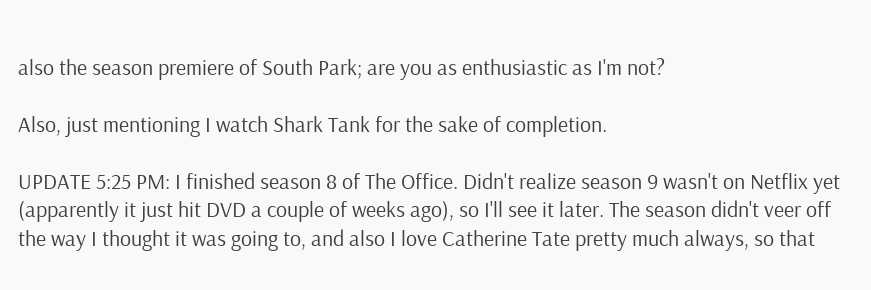also the season premiere of South Park; are you as enthusiastic as I'm not?

Also, just mentioning I watch Shark Tank for the sake of completion.

UPDATE 5:25 PM: I finished season 8 of The Office. Didn't realize season 9 wasn't on Netflix yet (apparently it just hit DVD a couple of weeks ago), so I'll see it later. The season didn't veer off the way I thought it was going to, and also I love Catherine Tate pretty much always, so that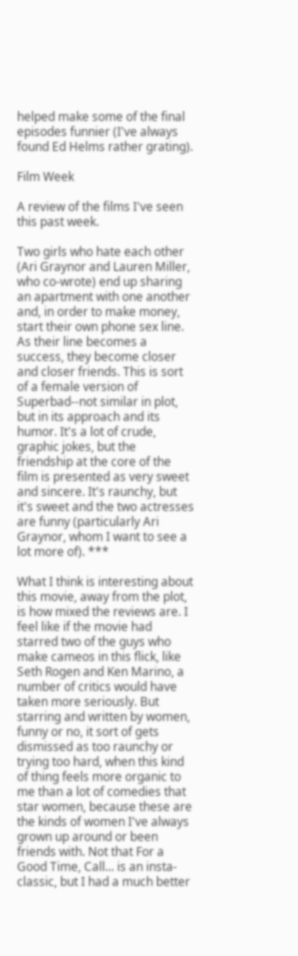helped make some of the final episodes funnier (I've always found Ed Helms rather grating).

Film Week

A review of the films I've seen this past week.

Two girls who hate each other (Ari Graynor and Lauren Miller, who co-wrote) end up sharing an apartment with one another and, in order to make money, start their own phone sex line. As their line becomes a success, they become closer and closer friends. This is sort of a female version of Superbad--not similar in plot, but in its approach and its humor. It's a lot of crude, graphic jokes, but the friendship at the core of the film is presented as very sweet and sincere. It's raunchy, but it's sweet and the two actresses are funny (particularly Ari Graynor, whom I want to see a lot more of). ***

What I think is interesting about this movie, away from the plot, is how mixed the reviews are. I feel like if the movie had starred two of the guys who make cameos in this flick, like Seth Rogen and Ken Marino, a number of critics would have taken more seriously. But starring and written by women, funny or no, it sort of gets dismissed as too raunchy or trying too hard, when this kind of thing feels more organic to me than a lot of comedies that star women, because these are the kinds of women I've always grown up around or been friends with. Not that For a Good Time, Call... is an insta-classic, but I had a much better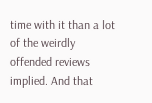time with it than a lot of the weirdly offended reviews implied. And that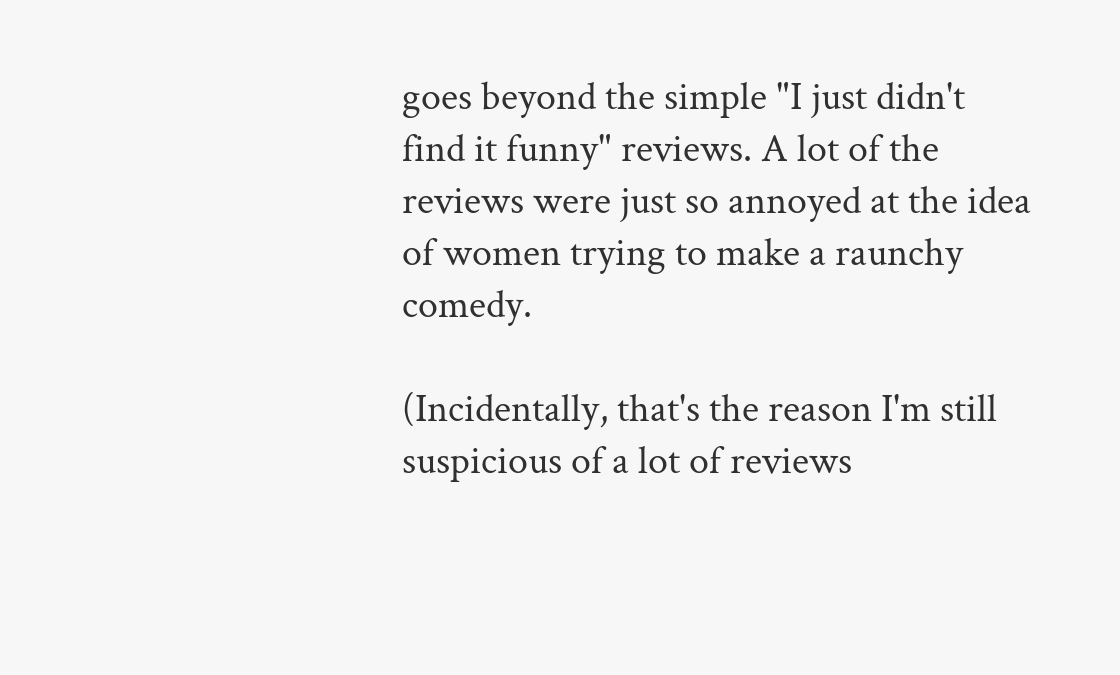goes beyond the simple "I just didn't find it funny" reviews. A lot of the reviews were just so annoyed at the idea of women trying to make a raunchy comedy.

(Incidentally, that's the reason I'm still suspicious of a lot of reviews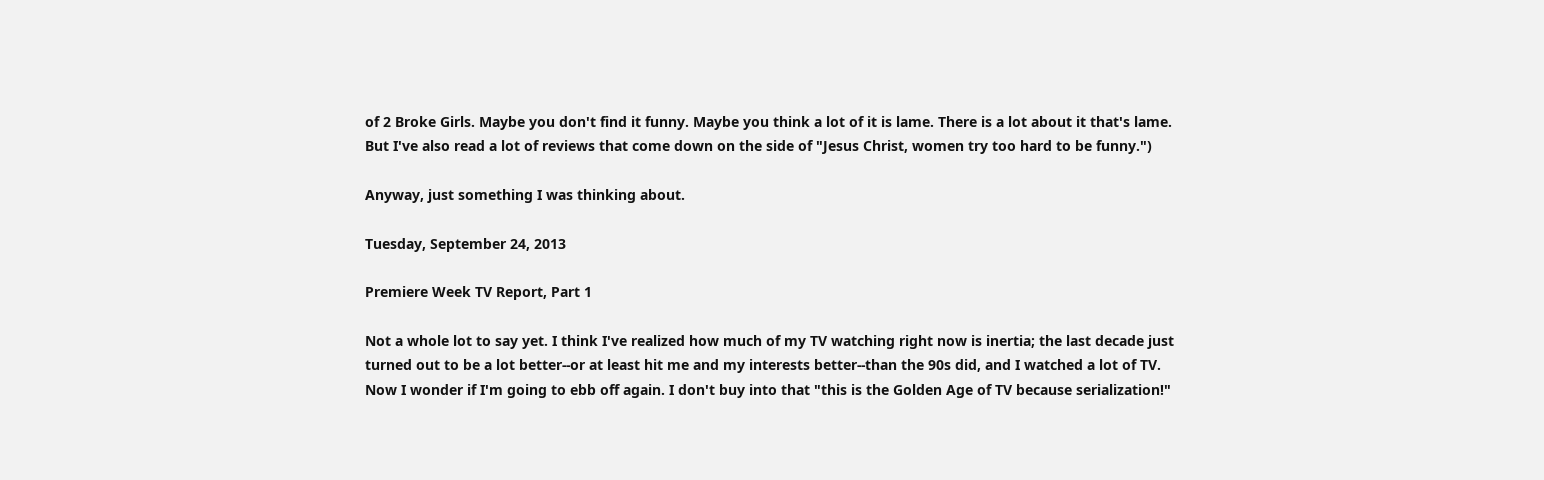of 2 Broke Girls. Maybe you don't find it funny. Maybe you think a lot of it is lame. There is a lot about it that's lame. But I've also read a lot of reviews that come down on the side of "Jesus Christ, women try too hard to be funny.")

Anyway, just something I was thinking about.

Tuesday, September 24, 2013

Premiere Week TV Report, Part 1

Not a whole lot to say yet. I think I've realized how much of my TV watching right now is inertia; the last decade just turned out to be a lot better--or at least hit me and my interests better--than the 90s did, and I watched a lot of TV. Now I wonder if I'm going to ebb off again. I don't buy into that "this is the Golden Age of TV because serialization!"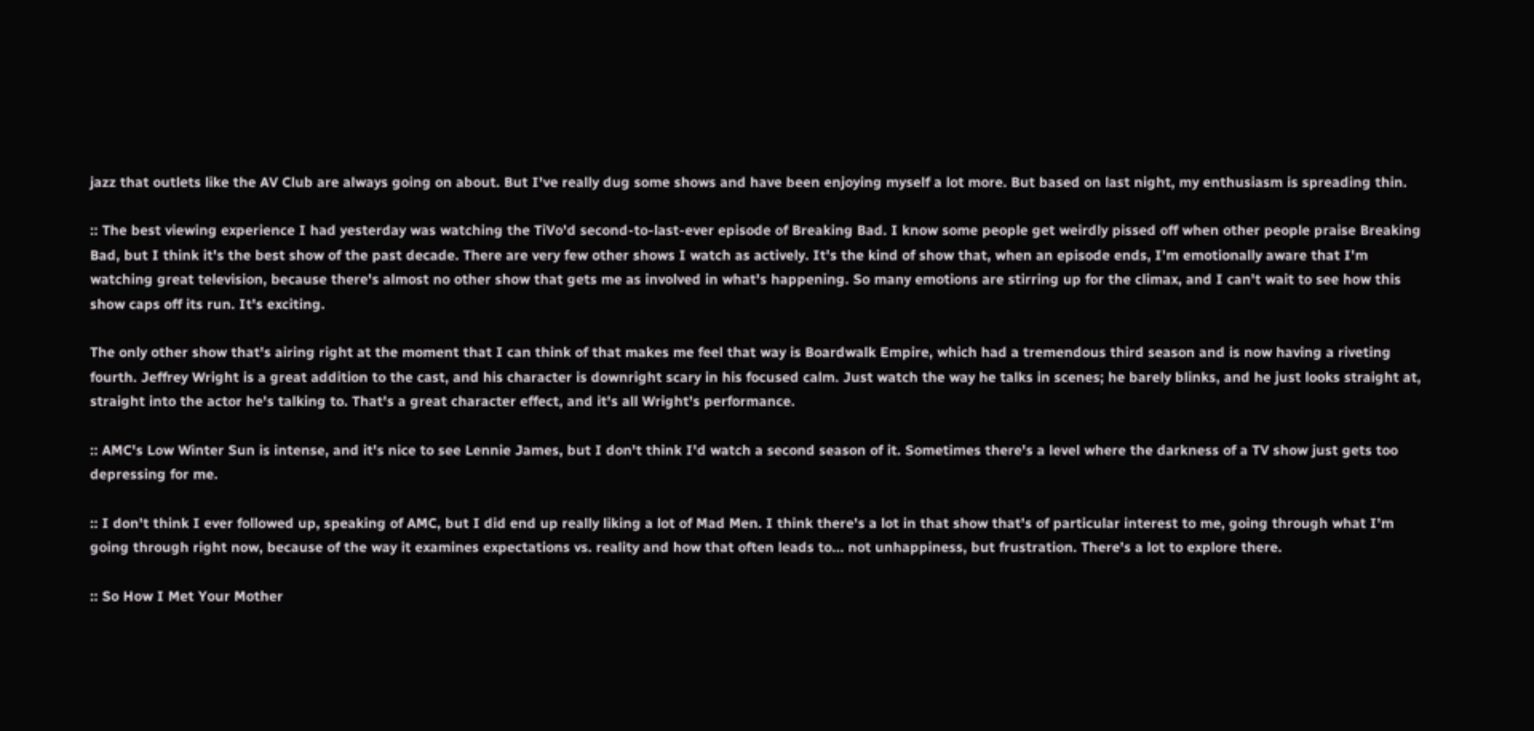jazz that outlets like the AV Club are always going on about. But I've really dug some shows and have been enjoying myself a lot more. But based on last night, my enthusiasm is spreading thin.

:: The best viewing experience I had yesterday was watching the TiVo'd second-to-last-ever episode of Breaking Bad. I know some people get weirdly pissed off when other people praise Breaking Bad, but I think it's the best show of the past decade. There are very few other shows I watch as actively. It's the kind of show that, when an episode ends, I'm emotionally aware that I'm watching great television, because there's almost no other show that gets me as involved in what's happening. So many emotions are stirring up for the climax, and I can't wait to see how this show caps off its run. It's exciting.

The only other show that's airing right at the moment that I can think of that makes me feel that way is Boardwalk Empire, which had a tremendous third season and is now having a riveting fourth. Jeffrey Wright is a great addition to the cast, and his character is downright scary in his focused calm. Just watch the way he talks in scenes; he barely blinks, and he just looks straight at, straight into the actor he's talking to. That's a great character effect, and it's all Wright's performance.

:: AMC's Low Winter Sun is intense, and it's nice to see Lennie James, but I don't think I'd watch a second season of it. Sometimes there's a level where the darkness of a TV show just gets too depressing for me.

:: I don't think I ever followed up, speaking of AMC, but I did end up really liking a lot of Mad Men. I think there's a lot in that show that's of particular interest to me, going through what I'm going through right now, because of the way it examines expectations vs. reality and how that often leads to... not unhappiness, but frustration. There's a lot to explore there.

:: So How I Met Your Mother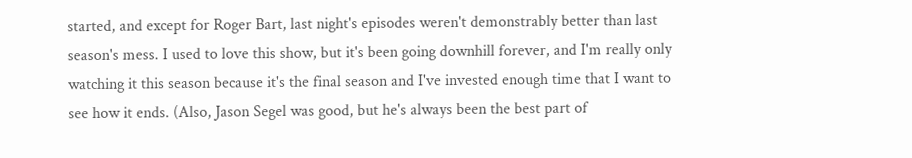started, and except for Roger Bart, last night's episodes weren't demonstrably better than last season's mess. I used to love this show, but it's been going downhill forever, and I'm really only watching it this season because it's the final season and I've invested enough time that I want to see how it ends. (Also, Jason Segel was good, but he's always been the best part of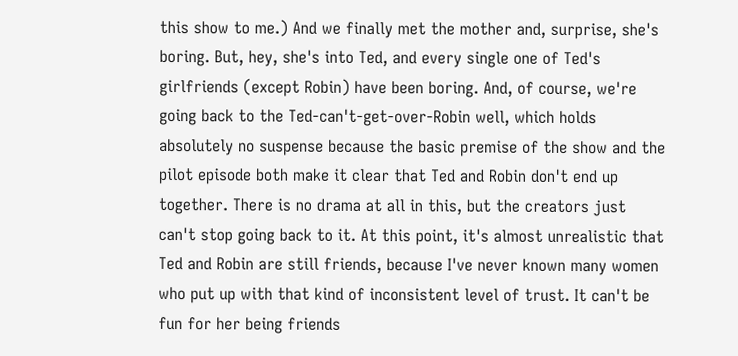this show to me.) And we finally met the mother and, surprise, she's boring. But, hey, she's into Ted, and every single one of Ted's girlfriends (except Robin) have been boring. And, of course, we're going back to the Ted-can't-get-over-Robin well, which holds absolutely no suspense because the basic premise of the show and the pilot episode both make it clear that Ted and Robin don't end up together. There is no drama at all in this, but the creators just can't stop going back to it. At this point, it's almost unrealistic that Ted and Robin are still friends, because I've never known many women who put up with that kind of inconsistent level of trust. It can't be fun for her being friends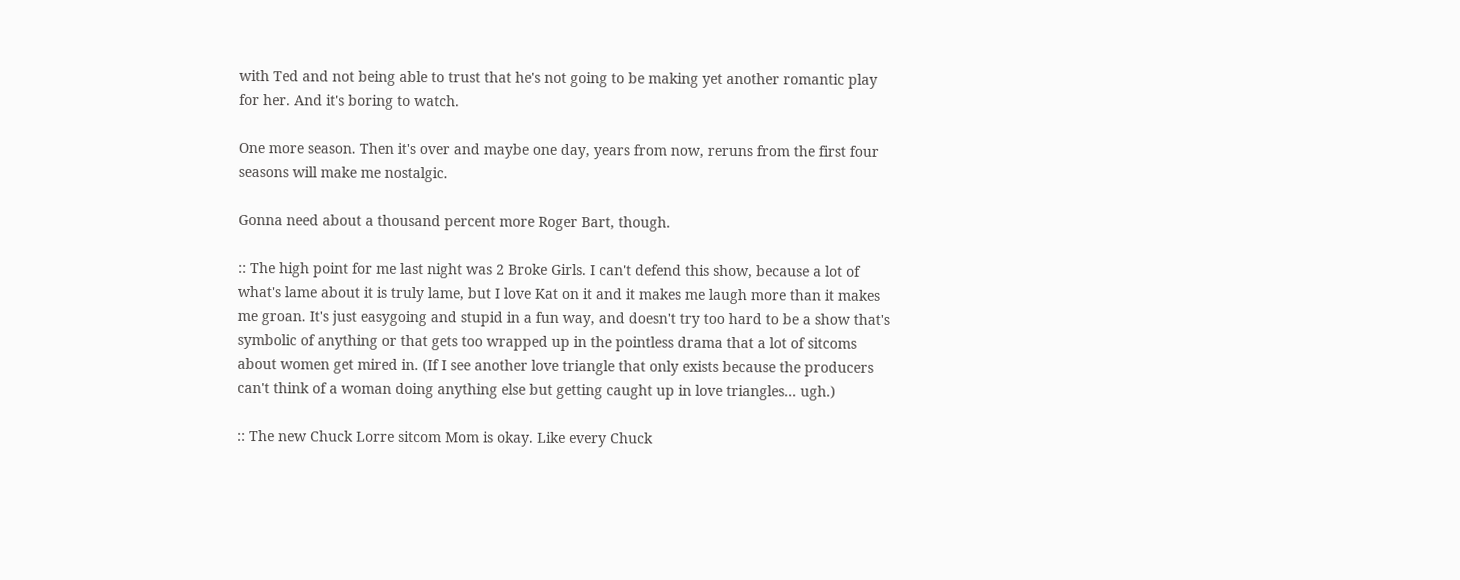with Ted and not being able to trust that he's not going to be making yet another romantic play for her. And it's boring to watch.

One more season. Then it's over and maybe one day, years from now, reruns from the first four seasons will make me nostalgic.

Gonna need about a thousand percent more Roger Bart, though.

:: The high point for me last night was 2 Broke Girls. I can't defend this show, because a lot of what's lame about it is truly lame, but I love Kat on it and it makes me laugh more than it makes me groan. It's just easygoing and stupid in a fun way, and doesn't try too hard to be a show that's symbolic of anything or that gets too wrapped up in the pointless drama that a lot of sitcoms about women get mired in. (If I see another love triangle that only exists because the producers can't think of a woman doing anything else but getting caught up in love triangles... ugh.)

:: The new Chuck Lorre sitcom Mom is okay. Like every Chuck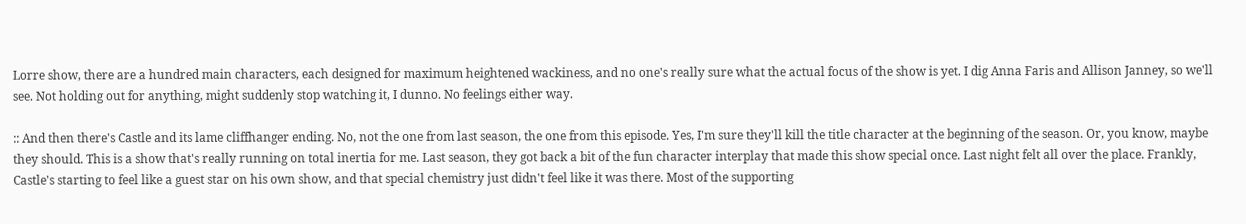Lorre show, there are a hundred main characters, each designed for maximum heightened wackiness, and no one's really sure what the actual focus of the show is yet. I dig Anna Faris and Allison Janney, so we'll see. Not holding out for anything, might suddenly stop watching it, I dunno. No feelings either way.

:: And then there's Castle and its lame cliffhanger ending. No, not the one from last season, the one from this episode. Yes, I'm sure they'll kill the title character at the beginning of the season. Or, you know, maybe they should. This is a show that's really running on total inertia for me. Last season, they got back a bit of the fun character interplay that made this show special once. Last night felt all over the place. Frankly, Castle's starting to feel like a guest star on his own show, and that special chemistry just didn't feel like it was there. Most of the supporting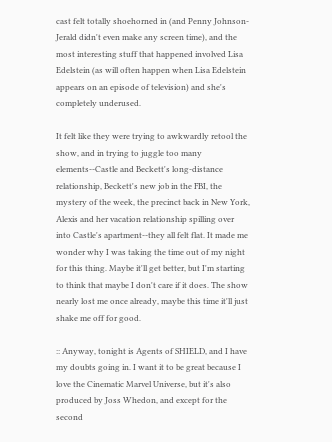cast felt totally shoehorned in (and Penny Johnson-Jerald didn't even make any screen time), and the most interesting stuff that happened involved Lisa Edelstein (as will often happen when Lisa Edelstein appears on an episode of television) and she's completely underused.

It felt like they were trying to awkwardly retool the show, and in trying to juggle too many elements--Castle and Beckett's long-distance relationship, Beckett's new job in the FBI, the mystery of the week, the precinct back in New York, Alexis and her vacation relationship spilling over into Castle's apartment--they all felt flat. It made me wonder why I was taking the time out of my night for this thing. Maybe it'll get better, but I'm starting to think that maybe I don't care if it does. The show nearly lost me once already, maybe this time it'll just shake me off for good.

:: Anyway, tonight is Agents of SHIELD, and I have my doubts going in. I want it to be great because I love the Cinematic Marvel Universe, but it's also produced by Joss Whedon, and except for the second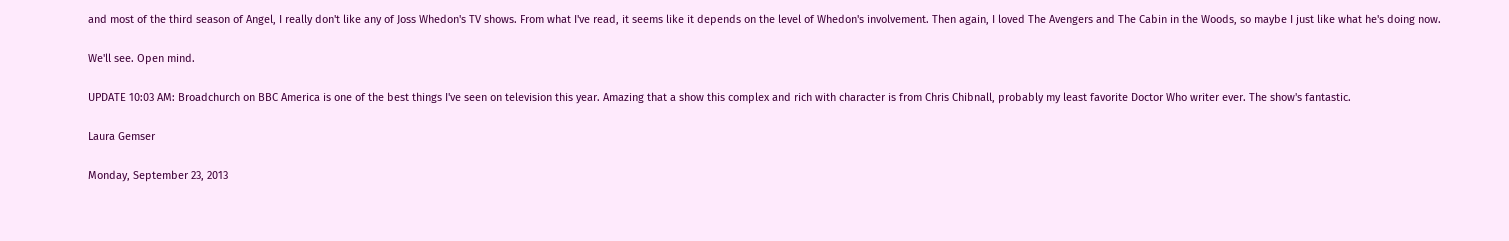and most of the third season of Angel, I really don't like any of Joss Whedon's TV shows. From what I've read, it seems like it depends on the level of Whedon's involvement. Then again, I loved The Avengers and The Cabin in the Woods, so maybe I just like what he's doing now.

We'll see. Open mind.

UPDATE 10:03 AM: Broadchurch on BBC America is one of the best things I've seen on television this year. Amazing that a show this complex and rich with character is from Chris Chibnall, probably my least favorite Doctor Who writer ever. The show's fantastic.

Laura Gemser

Monday, September 23, 2013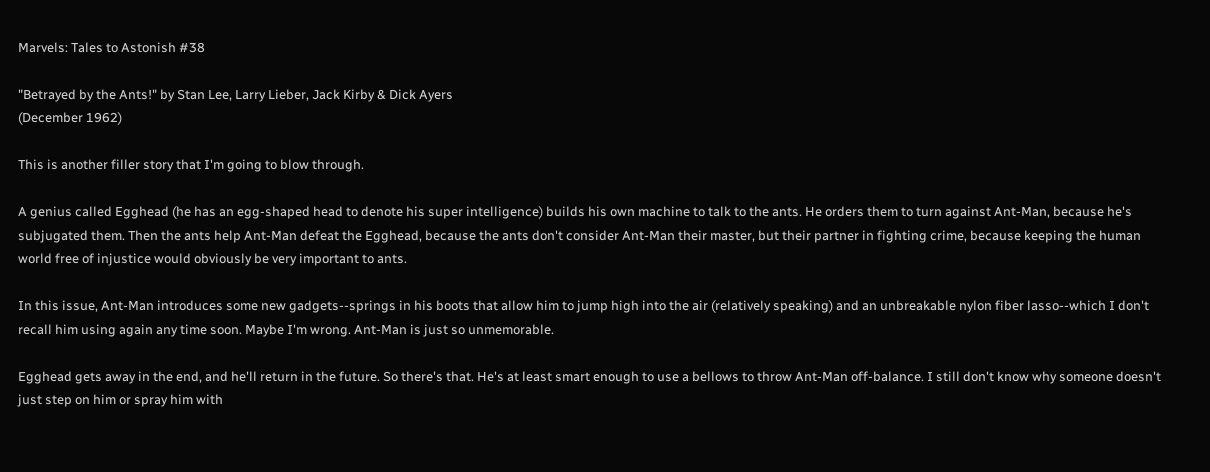Marvels: Tales to Astonish #38

"Betrayed by the Ants!" by Stan Lee, Larry Lieber, Jack Kirby & Dick Ayers
(December 1962)

This is another filler story that I'm going to blow through.

A genius called Egghead (he has an egg-shaped head to denote his super intelligence) builds his own machine to talk to the ants. He orders them to turn against Ant-Man, because he's subjugated them. Then the ants help Ant-Man defeat the Egghead, because the ants don't consider Ant-Man their master, but their partner in fighting crime, because keeping the human world free of injustice would obviously be very important to ants.

In this issue, Ant-Man introduces some new gadgets--springs in his boots that allow him to jump high into the air (relatively speaking) and an unbreakable nylon fiber lasso--which I don't recall him using again any time soon. Maybe I'm wrong. Ant-Man is just so unmemorable.

Egghead gets away in the end, and he'll return in the future. So there's that. He's at least smart enough to use a bellows to throw Ant-Man off-balance. I still don't know why someone doesn't just step on him or spray him with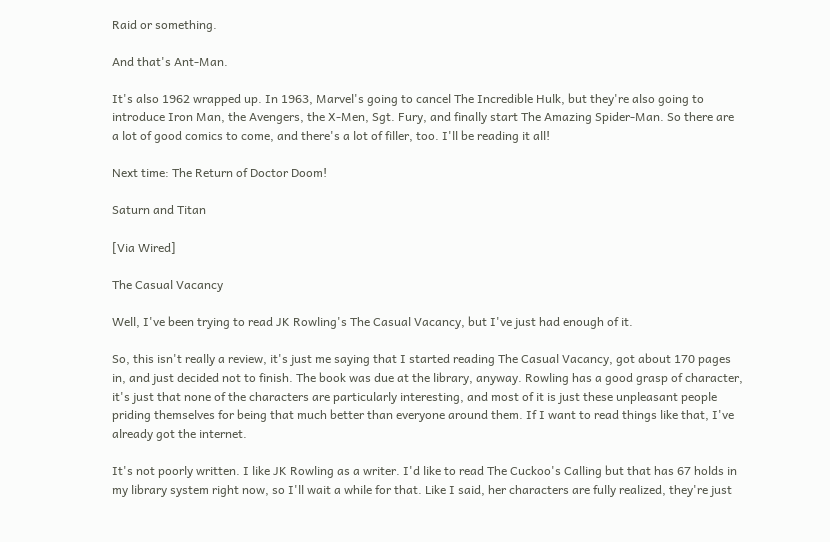Raid or something.

And that's Ant-Man.

It's also 1962 wrapped up. In 1963, Marvel's going to cancel The Incredible Hulk, but they're also going to introduce Iron Man, the Avengers, the X-Men, Sgt. Fury, and finally start The Amazing Spider-Man. So there are a lot of good comics to come, and there's a lot of filler, too. I'll be reading it all!

Next time: The Return of Doctor Doom!

Saturn and Titan

[Via Wired]

The Casual Vacancy

Well, I've been trying to read JK Rowling's The Casual Vacancy, but I've just had enough of it.

So, this isn't really a review, it's just me saying that I started reading The Casual Vacancy, got about 170 pages in, and just decided not to finish. The book was due at the library, anyway. Rowling has a good grasp of character, it's just that none of the characters are particularly interesting, and most of it is just these unpleasant people priding themselves for being that much better than everyone around them. If I want to read things like that, I've already got the internet.

It's not poorly written. I like JK Rowling as a writer. I'd like to read The Cuckoo's Calling but that has 67 holds in my library system right now, so I'll wait a while for that. Like I said, her characters are fully realized, they're just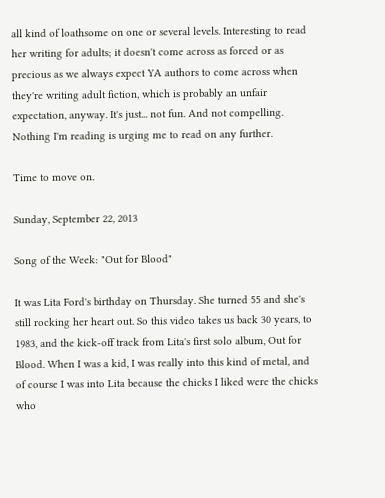all kind of loathsome on one or several levels. Interesting to read her writing for adults; it doesn't come across as forced or as precious as we always expect YA authors to come across when they're writing adult fiction, which is probably an unfair expectation, anyway. It's just... not fun. And not compelling. Nothing I'm reading is urging me to read on any further.

Time to move on.

Sunday, September 22, 2013

Song of the Week: "Out for Blood"

It was Lita Ford's birthday on Thursday. She turned 55 and she's still rocking her heart out. So this video takes us back 30 years, to 1983, and the kick-off track from Lita's first solo album, Out for Blood. When I was a kid, I was really into this kind of metal, and of course I was into Lita because the chicks I liked were the chicks who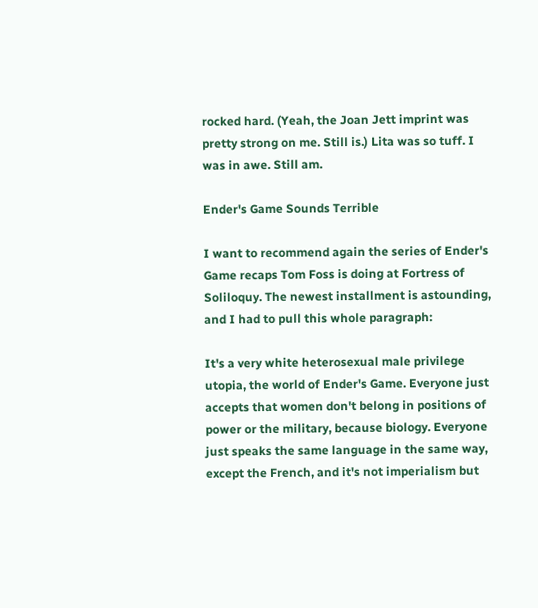rocked hard. (Yeah, the Joan Jett imprint was pretty strong on me. Still is.) Lita was so tuff. I was in awe. Still am.

Ender's Game Sounds Terrible

I want to recommend again the series of Ender's Game recaps Tom Foss is doing at Fortress of Soliloquy. The newest installment is astounding, and I had to pull this whole paragraph:

It's a very white heterosexual male privilege utopia, the world of Ender's Game. Everyone just accepts that women don't belong in positions of power or the military, because biology. Everyone just speaks the same language in the same way, except the French, and it's not imperialism but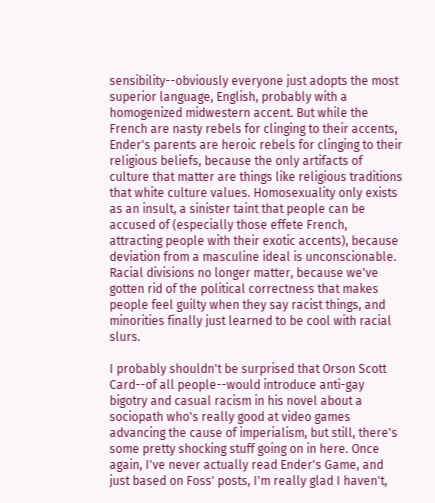sensibility--obviously everyone just adopts the most superior language, English, probably with a homogenized midwestern accent. But while the French are nasty rebels for clinging to their accents, Ender's parents are heroic rebels for clinging to their religious beliefs, because the only artifacts of culture that matter are things like religious traditions that white culture values. Homosexuality only exists as an insult, a sinister taint that people can be accused of (especially those effete French, attracting people with their exotic accents), because deviation from a masculine ideal is unconscionable. Racial divisions no longer matter, because we've gotten rid of the political correctness that makes people feel guilty when they say racist things, and minorities finally just learned to be cool with racial slurs.

I probably shouldn't be surprised that Orson Scott Card--of all people--would introduce anti-gay bigotry and casual racism in his novel about a sociopath who's really good at video games advancing the cause of imperialism, but still, there's some pretty shocking stuff going on in here. Once again, I've never actually read Ender's Game, and just based on Foss' posts, I'm really glad I haven't,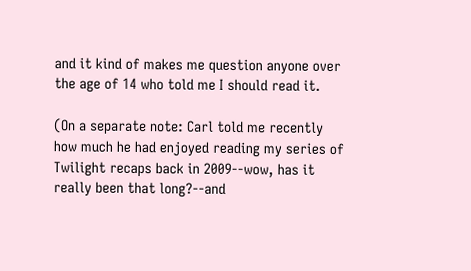and it kind of makes me question anyone over the age of 14 who told me I should read it.

(On a separate note: Carl told me recently how much he had enjoyed reading my series of Twilight recaps back in 2009--wow, has it really been that long?--and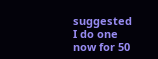suggested I do one now for 50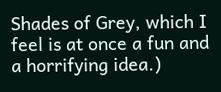Shades of Grey, which I feel is at once a fun and a horrifying idea.)